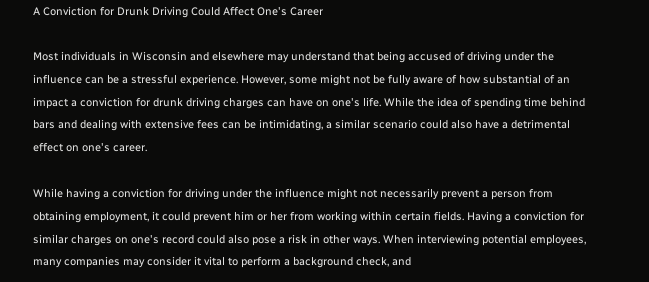A Conviction for Drunk Driving Could Affect One's Career

Most individuals in Wisconsin and elsewhere may understand that being accused of driving under the influence can be a stressful experience. However, some might not be fully aware of how substantial of an impact a conviction for drunk driving charges can have on one's life. While the idea of spending time behind bars and dealing with extensive fees can be intimidating, a similar scenario could also have a detrimental effect on one's career.

While having a conviction for driving under the influence might not necessarily prevent a person from obtaining employment, it could prevent him or her from working within certain fields. Having a conviction for similar charges on one's record could also pose a risk in other ways. When interviewing potential employees, many companies may consider it vital to perform a background check, and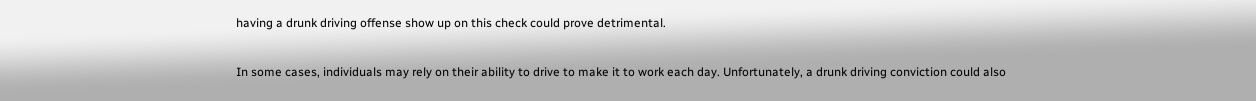having a drunk driving offense show up on this check could prove detrimental.

In some cases, individuals may rely on their ability to drive to make it to work each day. Unfortunately, a drunk driving conviction could also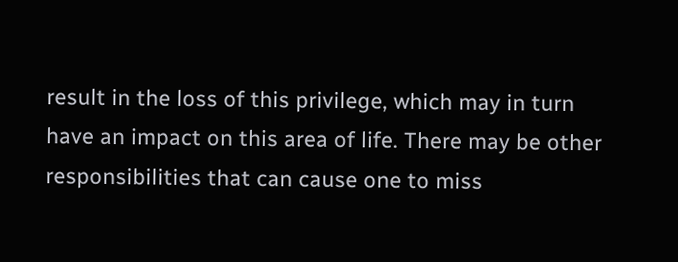result in the loss of this privilege, which may in turn have an impact on this area of life. There may be other responsibilities that can cause one to miss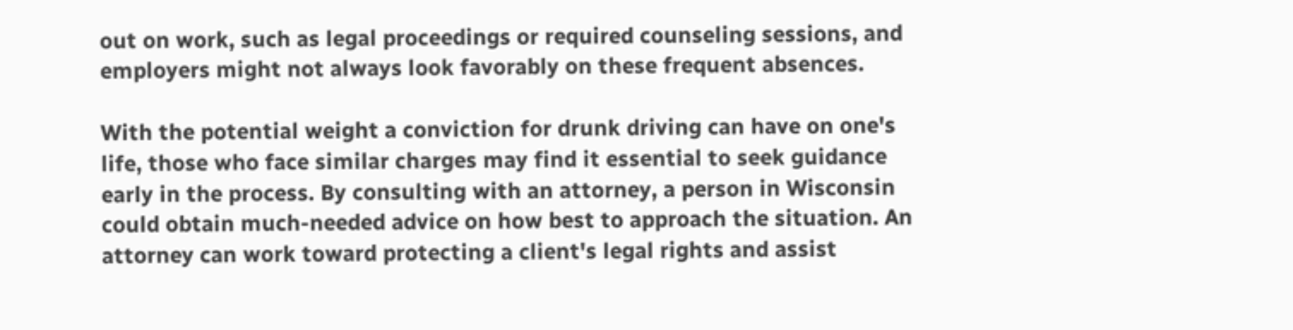out on work, such as legal proceedings or required counseling sessions, and employers might not always look favorably on these frequent absences.

With the potential weight a conviction for drunk driving can have on one's life, those who face similar charges may find it essential to seek guidance early in the process. By consulting with an attorney, a person in Wisconsin could obtain much-needed advice on how best to approach the situation. An attorney can work toward protecting a client's legal rights and assist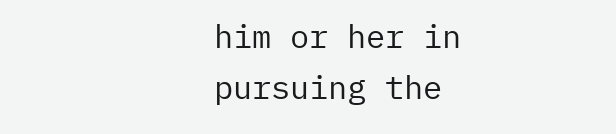him or her in pursuing the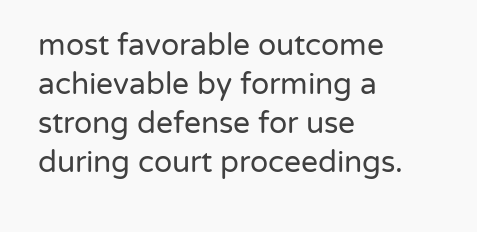most favorable outcome achievable by forming a strong defense for use during court proceedings.